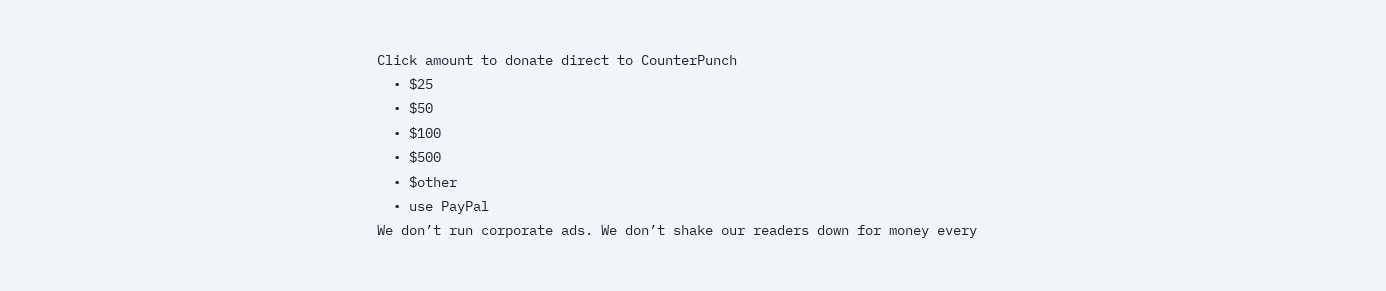Click amount to donate direct to CounterPunch
  • $25
  • $50
  • $100
  • $500
  • $other
  • use PayPal
We don’t run corporate ads. We don’t shake our readers down for money every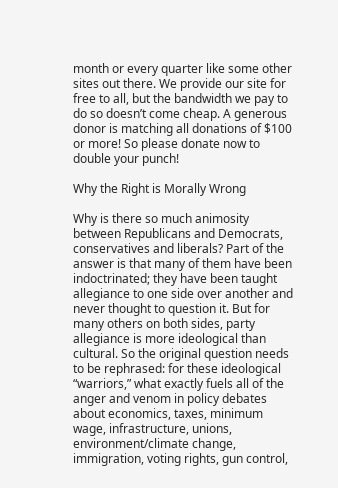month or every quarter like some other sites out there. We provide our site for free to all, but the bandwidth we pay to do so doesn’t come cheap. A generous donor is matching all donations of $100 or more! So please donate now to double your punch!

Why the Right is Morally Wrong

Why is there so much animosity between Republicans and Democrats, conservatives and liberals? Part of the answer is that many of them have been indoctrinated; they have been taught allegiance to one side over another and never thought to question it. But for many others on both sides, party allegiance is more ideological than cultural. So the original question needs to be rephrased: for these ideological “warriors,” what exactly fuels all of the anger and venom in policy debates about economics, taxes, minimum wage, infrastructure, unions, environment/climate change, immigration, voting rights, gun control,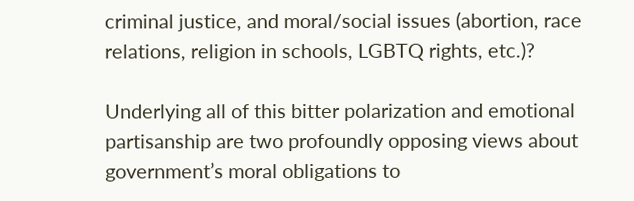criminal justice, and moral/social issues (abortion, race relations, religion in schools, LGBTQ rights, etc.)?

Underlying all of this bitter polarization and emotional partisanship are two profoundly opposing views about government’s moral obligations to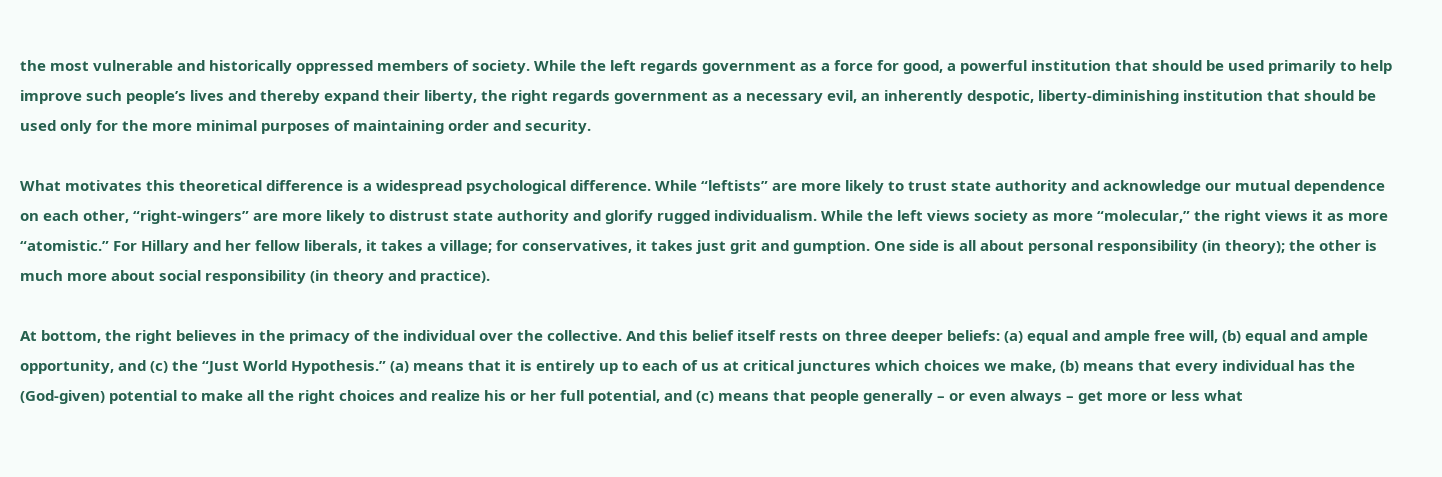the most vulnerable and historically oppressed members of society. While the left regards government as a force for good, a powerful institution that should be used primarily to help improve such people’s lives and thereby expand their liberty, the right regards government as a necessary evil, an inherently despotic, liberty-diminishing institution that should be used only for the more minimal purposes of maintaining order and security.

What motivates this theoretical difference is a widespread psychological difference. While “leftists” are more likely to trust state authority and acknowledge our mutual dependence on each other, “right-wingers” are more likely to distrust state authority and glorify rugged individualism. While the left views society as more “molecular,” the right views it as more “atomistic.” For Hillary and her fellow liberals, it takes a village; for conservatives, it takes just grit and gumption. One side is all about personal responsibility (in theory); the other is much more about social responsibility (in theory and practice).

At bottom, the right believes in the primacy of the individual over the collective. And this belief itself rests on three deeper beliefs: (a) equal and ample free will, (b) equal and ample opportunity, and (c) the “Just World Hypothesis.” (a) means that it is entirely up to each of us at critical junctures which choices we make, (b) means that every individual has the (God-given) potential to make all the right choices and realize his or her full potential, and (c) means that people generally – or even always – get more or less what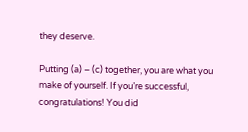they deserve.

Putting (a) – (c) together, you are what you make of yourself. If you’re successful, congratulations! You did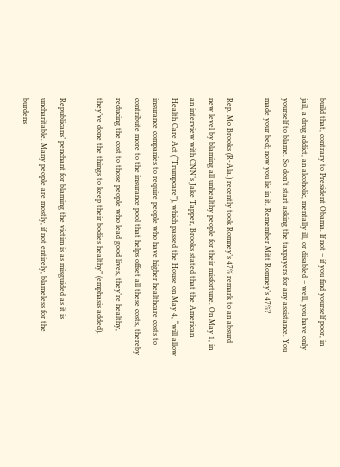build that, contrary to President Obama. If not – if you find yourself poor, in jail, a drug addict, an alcoholic, mentally ill, or disabled – well, you have only yourself to blame. So don’t start asking the taxpayers for any assistance. You made your bed; now you lie in it. Remember Mitt Romney’s 47%?

Rep. Mo Brooks (R-Ala.) recently took Romney’s 47% remark to an absurd new level by blaming all unhealthy people for their misfortune. On May 1, in an interview with CNN’s Jake Tapper, Brooks stated that the American Health Care Act (“Trumpcare”), which passed the House on May 4, “will allow insurance companies to require people who have higher healthcare costs to contribute more to the insurance pool that helps offset all these costs, thereby reducing the cost to those people who lead good lives, they’re healthy, they’ve done the things to keep their bodies healthy” (emphasis added).

Republicans’ penchant for blaming the victim is as misguided as it is uncharitable. Many people are mostly, if not entirely, blameless for the burdens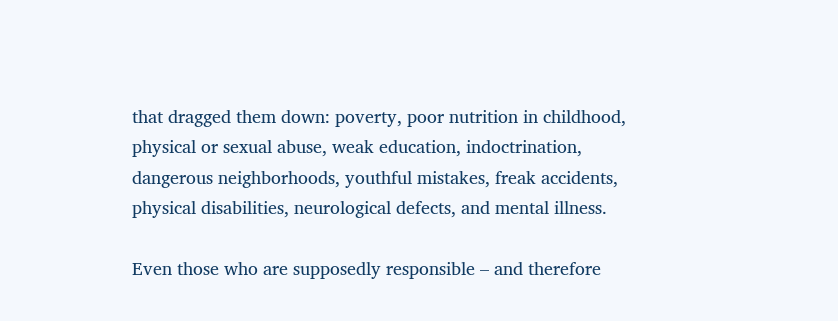that dragged them down: poverty, poor nutrition in childhood, physical or sexual abuse, weak education, indoctrination, dangerous neighborhoods, youthful mistakes, freak accidents, physical disabilities, neurological defects, and mental illness.

Even those who are supposedly responsible – and therefore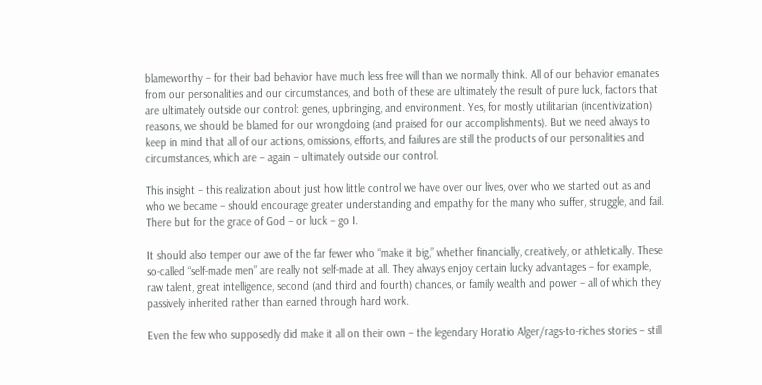blameworthy – for their bad behavior have much less free will than we normally think. All of our behavior emanates from our personalities and our circumstances, and both of these are ultimately the result of pure luck, factors that are ultimately outside our control: genes, upbringing, and environment. Yes, for mostly utilitarian (incentivization) reasons, we should be blamed for our wrongdoing (and praised for our accomplishments). But we need always to keep in mind that all of our actions, omissions, efforts, and failures are still the products of our personalities and circumstances, which are – again – ultimately outside our control.

This insight – this realization about just how little control we have over our lives, over who we started out as and who we became – should encourage greater understanding and empathy for the many who suffer, struggle, and fail. There but for the grace of God – or luck – go I.

It should also temper our awe of the far fewer who “make it big,” whether financially, creatively, or athletically. These so-called “self-made men” are really not self-made at all. They always enjoy certain lucky advantages – for example, raw talent, great intelligence, second (and third and fourth) chances, or family wealth and power – all of which they passively inherited rather than earned through hard work.

Even the few who supposedly did make it all on their own – the legendary Horatio Alger/rags-to-riches stories – still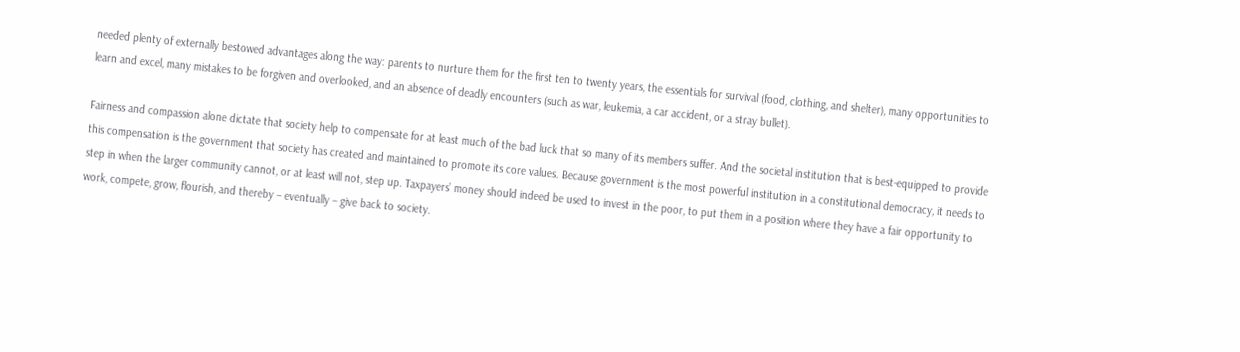needed plenty of externally bestowed advantages along the way: parents to nurture them for the first ten to twenty years, the essentials for survival (food, clothing, and shelter), many opportunities to learn and excel, many mistakes to be forgiven and overlooked, and an absence of deadly encounters (such as war, leukemia, a car accident, or a stray bullet).

Fairness and compassion alone dictate that society help to compensate for at least much of the bad luck that so many of its members suffer. And the societal institution that is best-equipped to provide this compensation is the government that society has created and maintained to promote its core values. Because government is the most powerful institution in a constitutional democracy, it needs to step in when the larger community cannot, or at least will not, step up. Taxpayers’ money should indeed be used to invest in the poor, to put them in a position where they have a fair opportunity to work, compete, grow, flourish, and thereby – eventually – give back to society.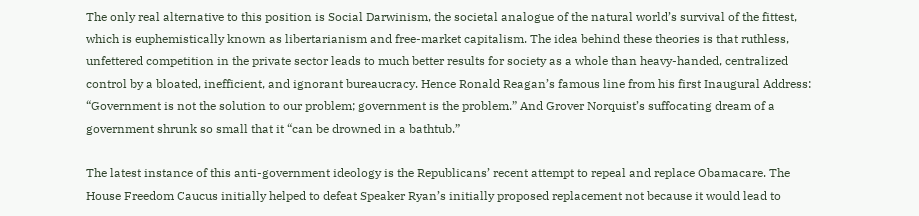The only real alternative to this position is Social Darwinism, the societal analogue of the natural world’s survival of the fittest, which is euphemistically known as libertarianism and free-market capitalism. The idea behind these theories is that ruthless, unfettered competition in the private sector leads to much better results for society as a whole than heavy-handed, centralized control by a bloated, inefficient, and ignorant bureaucracy. Hence Ronald Reagan’s famous line from his first Inaugural Address: “Government is not the solution to our problem; government is the problem.” And Grover Norquist’s suffocating dream of a government shrunk so small that it “can be drowned in a bathtub.”

The latest instance of this anti-government ideology is the Republicans’ recent attempt to repeal and replace Obamacare. The House Freedom Caucus initially helped to defeat Speaker Ryan’s initially proposed replacement not because it would lead to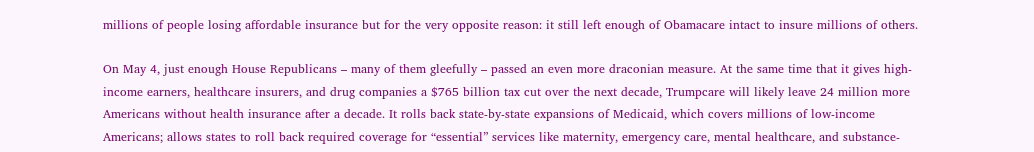millions of people losing affordable insurance but for the very opposite reason: it still left enough of Obamacare intact to insure millions of others.

On May 4, just enough House Republicans – many of them gleefully – passed an even more draconian measure. At the same time that it gives high-income earners, healthcare insurers, and drug companies a $765 billion tax cut over the next decade, Trumpcare will likely leave 24 million more Americans without health insurance after a decade. It rolls back state-by-state expansions of Medicaid, which covers millions of low-income Americans; allows states to roll back required coverage for “essential” services like maternity, emergency care, mental healthcare, and substance-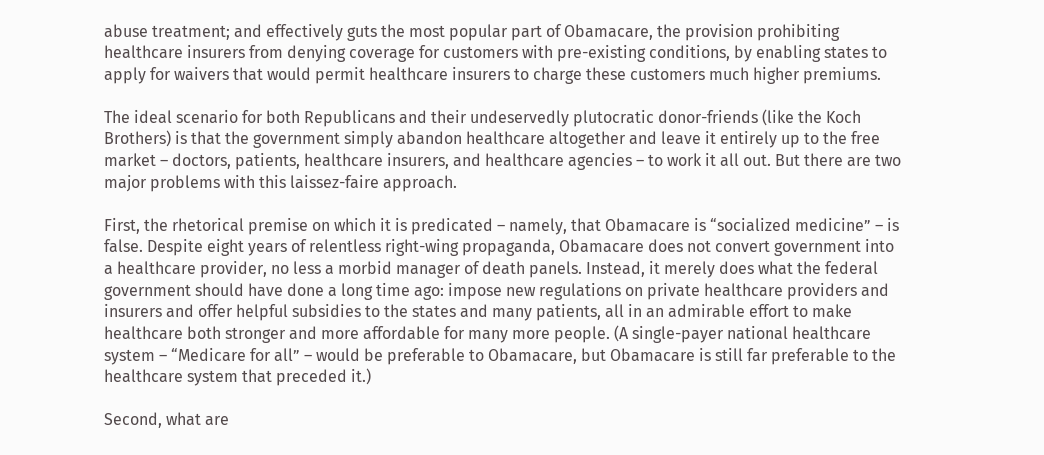abuse treatment; and effectively guts the most popular part of Obamacare, the provision prohibiting healthcare insurers from denying coverage for customers with pre-existing conditions, by enabling states to apply for waivers that would permit healthcare insurers to charge these customers much higher premiums.

The ideal scenario for both Republicans and their undeservedly plutocratic donor-friends (like the Koch Brothers) is that the government simply abandon healthcare altogether and leave it entirely up to the free market – doctors, patients, healthcare insurers, and healthcare agencies – to work it all out. But there are two major problems with this laissez-faire approach.

First, the rhetorical premise on which it is predicated – namely, that Obamacare is “socialized medicine” – is false. Despite eight years of relentless right-wing propaganda, Obamacare does not convert government into a healthcare provider, no less a morbid manager of death panels. Instead, it merely does what the federal government should have done a long time ago: impose new regulations on private healthcare providers and insurers and offer helpful subsidies to the states and many patients, all in an admirable effort to make healthcare both stronger and more affordable for many more people. (A single-payer national healthcare system – “Medicare for all” – would be preferable to Obamacare, but Obamacare is still far preferable to the healthcare system that preceded it.)

Second, what are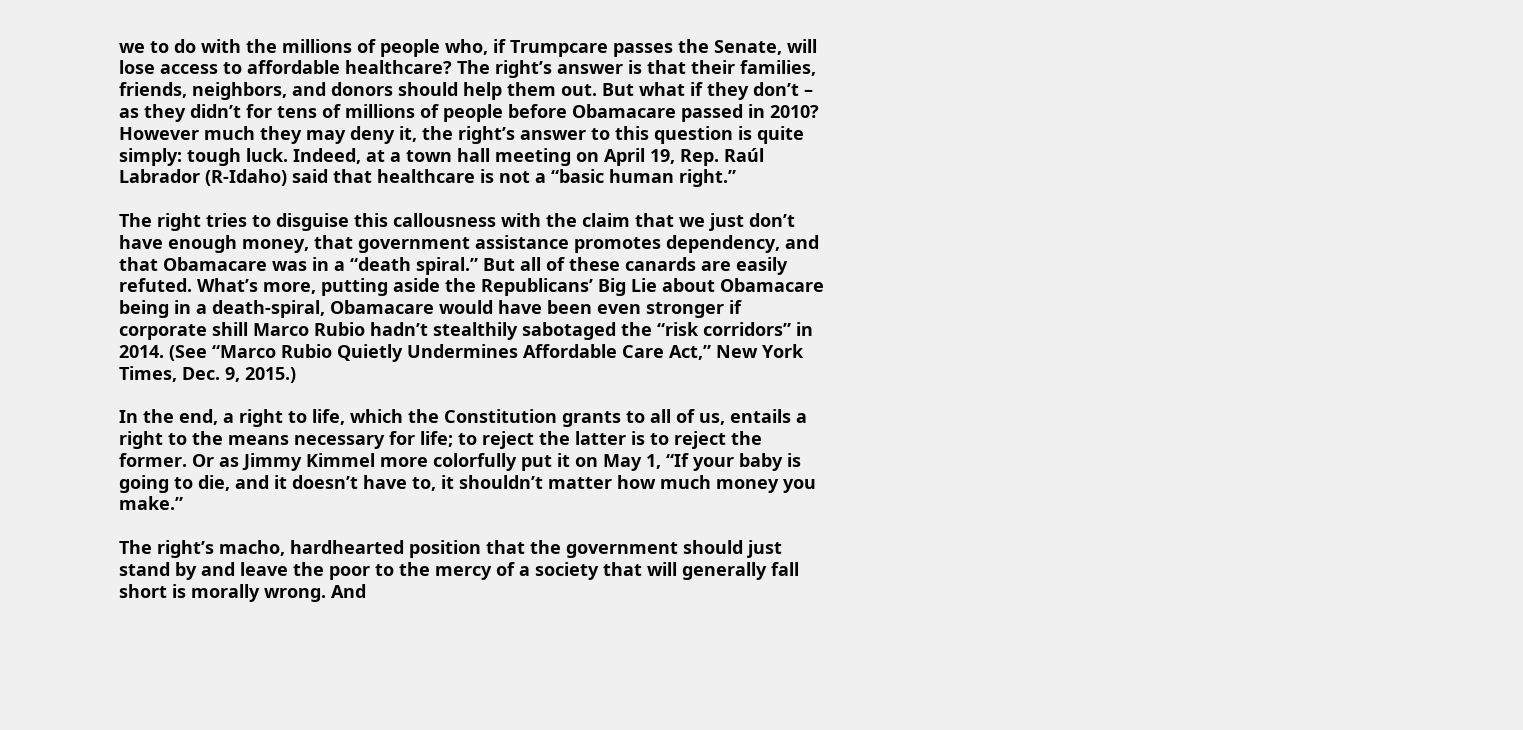we to do with the millions of people who, if Trumpcare passes the Senate, will lose access to affordable healthcare? The right’s answer is that their families, friends, neighbors, and donors should help them out. But what if they don’t – as they didn’t for tens of millions of people before Obamacare passed in 2010? However much they may deny it, the right’s answer to this question is quite simply: tough luck. Indeed, at a town hall meeting on April 19, Rep. Raúl Labrador (R-Idaho) said that healthcare is not a “basic human right.”

The right tries to disguise this callousness with the claim that we just don’t have enough money, that government assistance promotes dependency, and that Obamacare was in a “death spiral.” But all of these canards are easily refuted. What’s more, putting aside the Republicans’ Big Lie about Obamacare being in a death-spiral, Obamacare would have been even stronger if corporate shill Marco Rubio hadn’t stealthily sabotaged the “risk corridors” in 2014. (See “Marco Rubio Quietly Undermines Affordable Care Act,” New York Times, Dec. 9, 2015.)

In the end, a right to life, which the Constitution grants to all of us, entails a right to the means necessary for life; to reject the latter is to reject the former. Or as Jimmy Kimmel more colorfully put it on May 1, “If your baby is going to die, and it doesn’t have to, it shouldn’t matter how much money you make.”

The right’s macho, hardhearted position that the government should just stand by and leave the poor to the mercy of a society that will generally fall short is morally wrong. And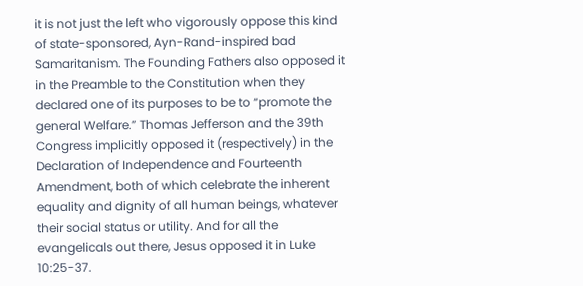it is not just the left who vigorously oppose this kind of state-sponsored, Ayn-Rand-inspired bad Samaritanism. The Founding Fathers also opposed it in the Preamble to the Constitution when they declared one of its purposes to be to “promote the general Welfare.” Thomas Jefferson and the 39th Congress implicitly opposed it (respectively) in the Declaration of Independence and Fourteenth Amendment, both of which celebrate the inherent equality and dignity of all human beings, whatever their social status or utility. And for all the evangelicals out there, Jesus opposed it in Luke 10:25-37.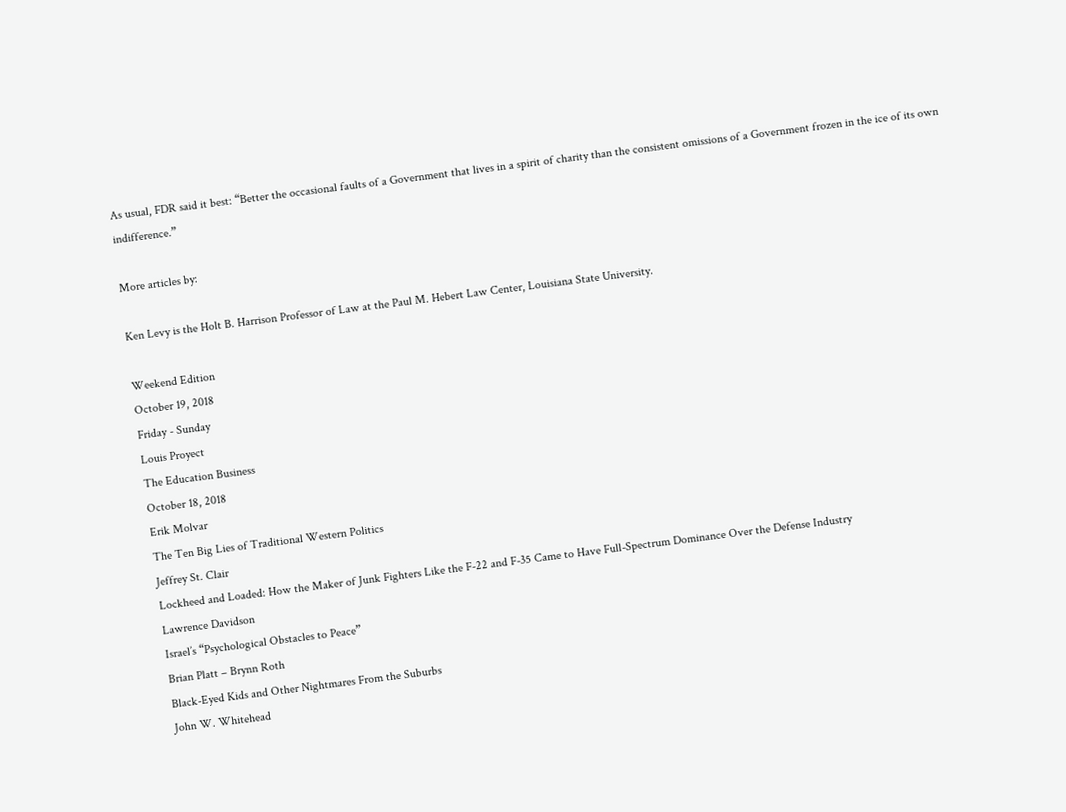As usual, FDR said it best: “Better the occasional faults of a Government that lives in a spirit of charity than the consistent omissions of a Government frozen in the ice of its own indifference.”

More articles by:

Ken Levy is the Holt B. Harrison Professor of Law at the Paul M. Hebert Law Center, Louisiana State University.

Weekend Edition
October 19, 2018
Friday - Sunday
Louis Proyect
The Education Business
October 18, 2018
Erik Molvar
The Ten Big Lies of Traditional Western Politics
Jeffrey St. Clair
Lockheed and Loaded: How the Maker of Junk Fighters Like the F-22 and F-35 Came to Have Full-Spectrum Dominance Over the Defense Industry
Lawrence Davidson
Israel’s “Psychological Obstacles to Peace”
Brian Platt – Brynn Roth
Black-Eyed Kids and Other Nightmares From the Suburbs
John W. Whitehead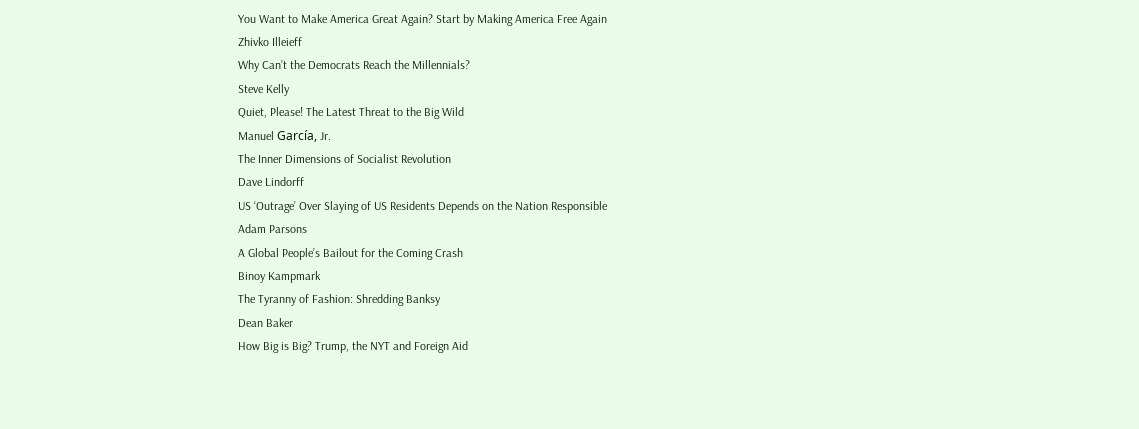You Want to Make America Great Again? Start by Making America Free Again
Zhivko Illeieff
Why Can’t the Democrats Reach the Millennials?
Steve Kelly
Quiet, Please! The Latest Threat to the Big Wild
Manuel García, Jr.
The Inner Dimensions of Socialist Revolution
Dave Lindorff
US ‘Outrage’ Over Slaying of US Residents Depends on the Nation Responsible
Adam Parsons
A Global People’s Bailout for the Coming Crash
Binoy Kampmark
The Tyranny of Fashion: Shredding Banksy
Dean Baker
How Big is Big? Trump, the NYT and Foreign Aid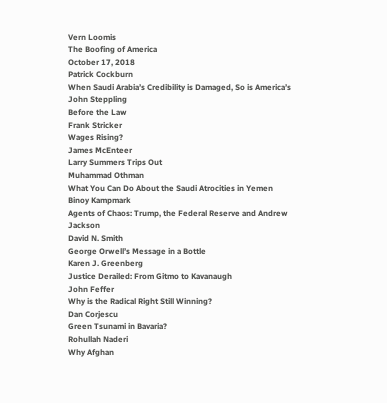Vern Loomis
The Boofing of America
October 17, 2018
Patrick Cockburn
When Saudi Arabia’s Credibility is Damaged, So is America’s
John Steppling
Before the Law
Frank Stricker
Wages Rising?
James McEnteer
Larry Summers Trips Out
Muhammad Othman
What You Can Do About the Saudi Atrocities in Yemen
Binoy Kampmark
Agents of Chaos: Trump, the Federal Reserve and Andrew Jackson
David N. Smith
George Orwell’s Message in a Bottle
Karen J. Greenberg
Justice Derailed: From Gitmo to Kavanaugh
John Feffer
Why is the Radical Right Still Winning?
Dan Corjescu
Green Tsunami in Bavaria?
Rohullah Naderi
Why Afghan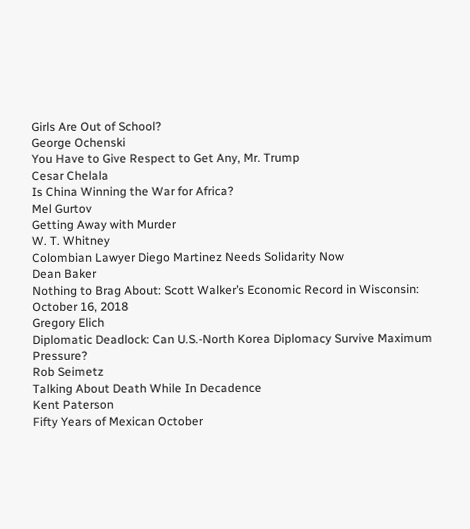Girls Are Out of School?
George Ochenski
You Have to Give Respect to Get Any, Mr. Trump
Cesar Chelala
Is China Winning the War for Africa?
Mel Gurtov
Getting Away with Murder
W. T. Whitney
Colombian Lawyer Diego Martinez Needs Solidarity Now
Dean Baker
Nothing to Brag About: Scott Walker’s Economic Record in Wisconsin:
October 16, 2018
Gregory Elich
Diplomatic Deadlock: Can U.S.-North Korea Diplomacy Survive Maximum Pressure?
Rob Seimetz
Talking About Death While In Decadence
Kent Paterson
Fifty Years of Mexican October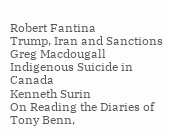Robert Fantina
Trump, Iran and Sanctions
Greg Macdougall
Indigenous Suicide in Canada
Kenneth Surin
On Reading the Diaries of Tony Benn,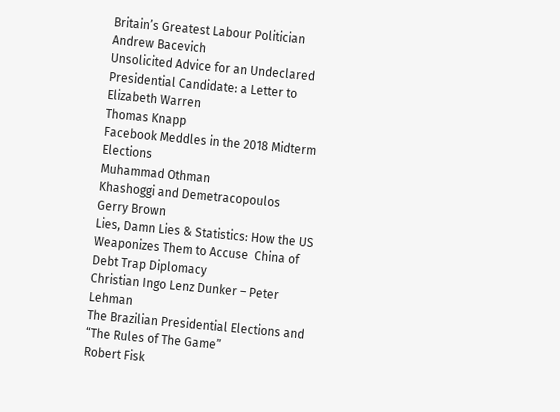Britain’s Greatest Labour Politician
Andrew Bacevich
Unsolicited Advice for an Undeclared Presidential Candidate: a Letter to Elizabeth Warren
Thomas Knapp
Facebook Meddles in the 2018 Midterm Elections
Muhammad Othman
Khashoggi and Demetracopoulos
Gerry Brown
Lies, Damn Lies & Statistics: How the US Weaponizes Them to Accuse  China of Debt Trap Diplomacy
Christian Ingo Lenz Dunker – Peter Lehman
The Brazilian Presidential Elections and “The Rules of The Game”
Robert Fisk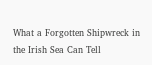What a Forgotten Shipwreck in the Irish Sea Can Tell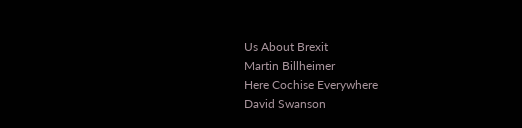Us About Brexit
Martin Billheimer
Here Cochise Everywhere
David Swanson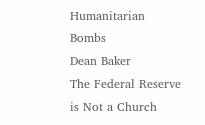Humanitarian Bombs
Dean Baker
The Federal Reserve is Not a Church